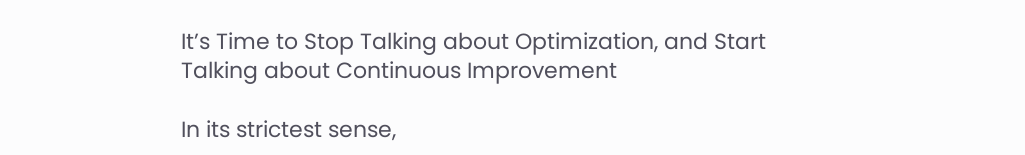It’s Time to Stop Talking about Optimization, and Start Talking about Continuous Improvement

In its strictest sense,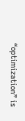“optimization” is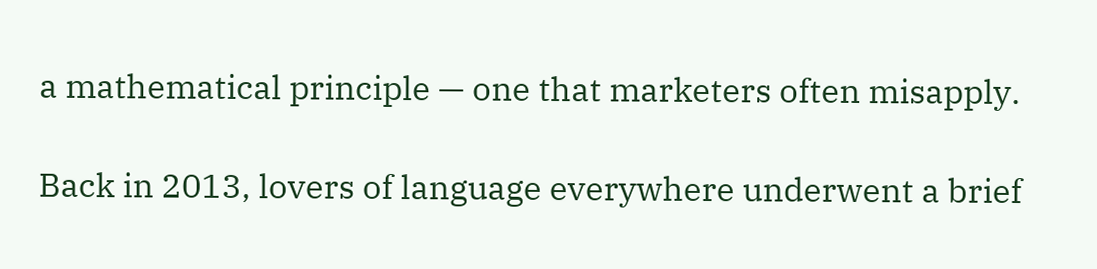a mathematical principle — one that marketers often misapply.

Back in 2013, lovers of language everywhere underwent a brief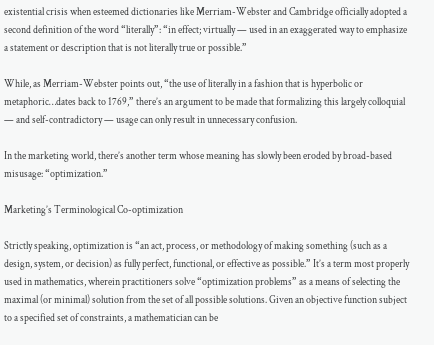existential crisis when esteemed dictionaries like Merriam-Webster and Cambridge officially adopted a second definition of the word “literally”: “in effect; virtually — used in an exaggerated way to emphasize a statement or description that is not literally true or possible.”

While, as Merriam-Webster points out, “the use of literally in a fashion that is hyperbolic or metaphoric…dates back to 1769,” there’s an argument to be made that formalizing this largely colloquial — and self-contradictory — usage can only result in unnecessary confusion.

In the marketing world, there’s another term whose meaning has slowly been eroded by broad-based misusage: “optimization.”

Marketing’s Terminological Co-optimization

Strictly speaking, optimization is “an act, process, or methodology of making something (such as a design, system, or decision) as fully perfect, functional, or effective as possible.” It’s a term most properly used in mathematics, wherein practitioners solve “optimization problems” as a means of selecting the maximal (or minimal) solution from the set of all possible solutions. Given an objective function subject to a specified set of constraints, a mathematician can be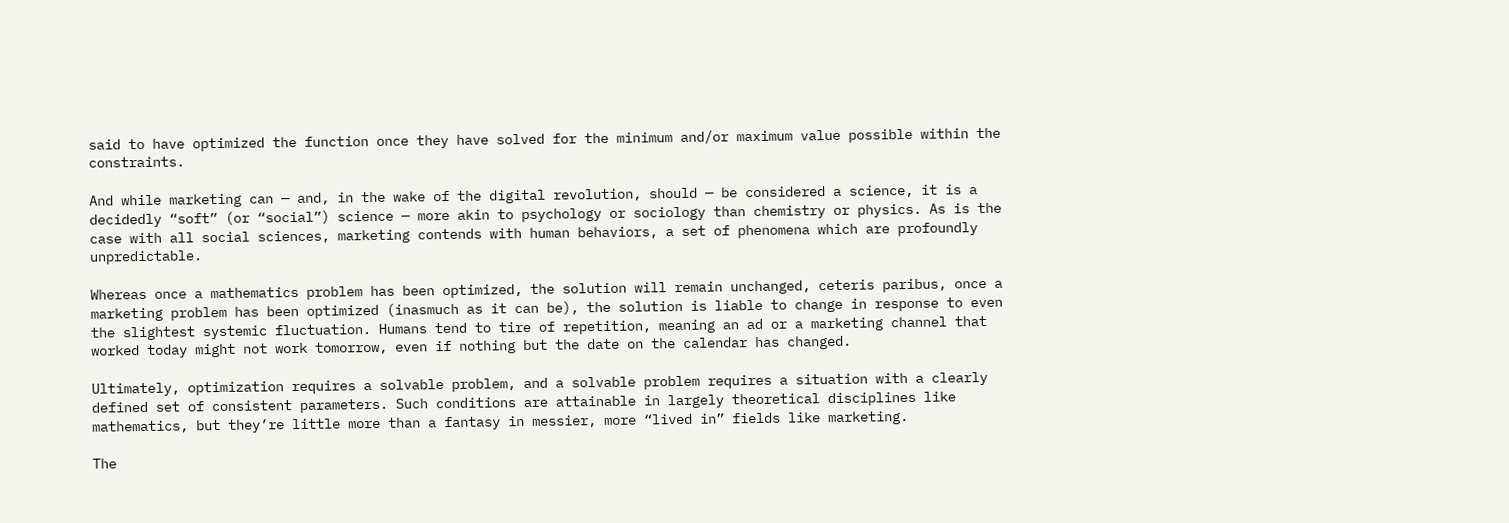said to have optimized the function once they have solved for the minimum and/or maximum value possible within the constraints.

And while marketing can — and, in the wake of the digital revolution, should — be considered a science, it is a decidedly “soft” (or “social”) science — more akin to psychology or sociology than chemistry or physics. As is the case with all social sciences, marketing contends with human behaviors, a set of phenomena which are profoundly unpredictable.

Whereas once a mathematics problem has been optimized, the solution will remain unchanged, ceteris paribus, once a marketing problem has been optimized (inasmuch as it can be), the solution is liable to change in response to even the slightest systemic fluctuation. Humans tend to tire of repetition, meaning an ad or a marketing channel that worked today might not work tomorrow, even if nothing but the date on the calendar has changed.

Ultimately, optimization requires a solvable problem, and a solvable problem requires a situation with a clearly defined set of consistent parameters. Such conditions are attainable in largely theoretical disciplines like mathematics, but they’re little more than a fantasy in messier, more “lived in” fields like marketing.

The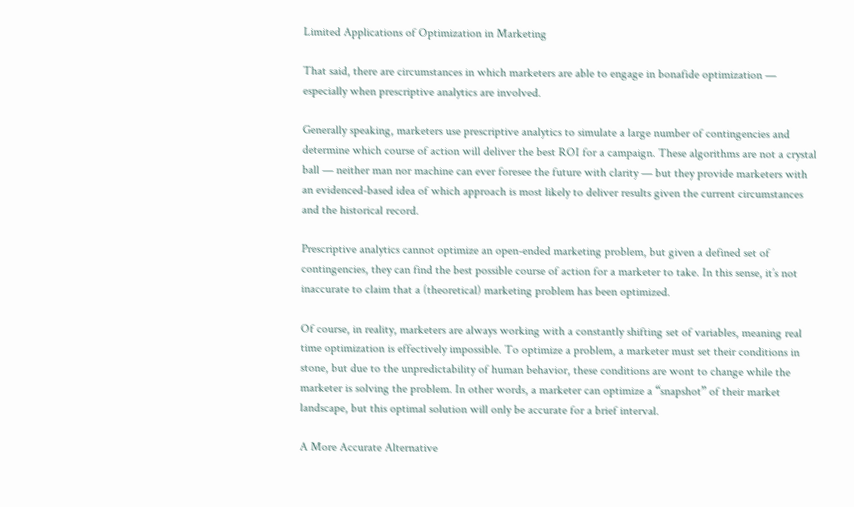Limited Applications of Optimization in Marketing

That said, there are circumstances in which marketers are able to engage in bonafide optimization — especially when prescriptive analytics are involved.

Generally speaking, marketers use prescriptive analytics to simulate a large number of contingencies and determine which course of action will deliver the best ROI for a campaign. These algorithms are not a crystal ball — neither man nor machine can ever foresee the future with clarity — but they provide marketers with an evidenced-based idea of which approach is most likely to deliver results given the current circumstances and the historical record.

Prescriptive analytics cannot optimize an open-ended marketing problem, but given a defined set of contingencies, they can find the best possible course of action for a marketer to take. In this sense, it’s not inaccurate to claim that a (theoretical) marketing problem has been optimized.

Of course, in reality, marketers are always working with a constantly shifting set of variables, meaning real time optimization is effectively impossible. To optimize a problem, a marketer must set their conditions in stone, but due to the unpredictability of human behavior, these conditions are wont to change while the marketer is solving the problem. In other words, a marketer can optimize a “snapshot” of their market landscape, but this optimal solution will only be accurate for a brief interval.

A More Accurate Alternative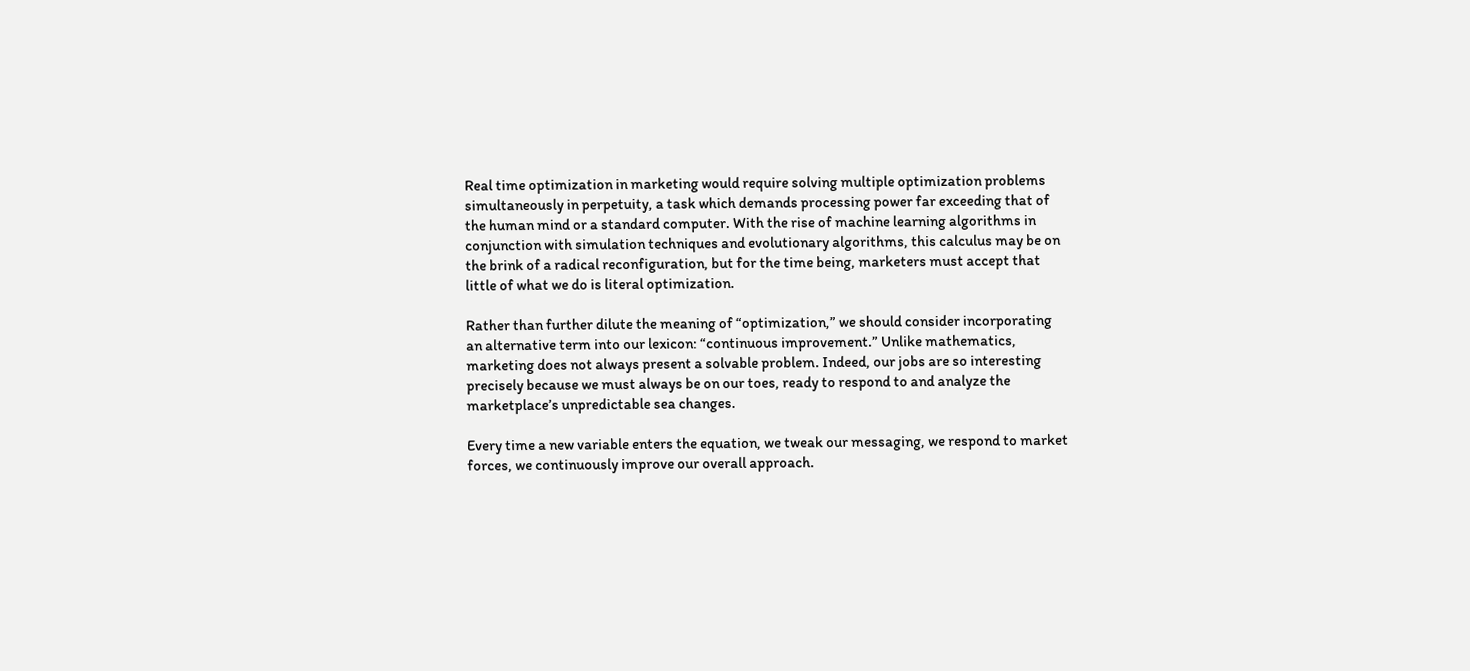Real time optimization in marketing would require solving multiple optimization problems simultaneously in perpetuity, a task which demands processing power far exceeding that of the human mind or a standard computer. With the rise of machine learning algorithms in conjunction with simulation techniques and evolutionary algorithms, this calculus may be on the brink of a radical reconfiguration, but for the time being, marketers must accept that little of what we do is literal optimization.

Rather than further dilute the meaning of “optimization,” we should consider incorporating an alternative term into our lexicon: “continuous improvement.” Unlike mathematics, marketing does not always present a solvable problem. Indeed, our jobs are so interesting precisely because we must always be on our toes, ready to respond to and analyze the marketplace’s unpredictable sea changes.

Every time a new variable enters the equation, we tweak our messaging, we respond to market forces, we continuously improve our overall approach.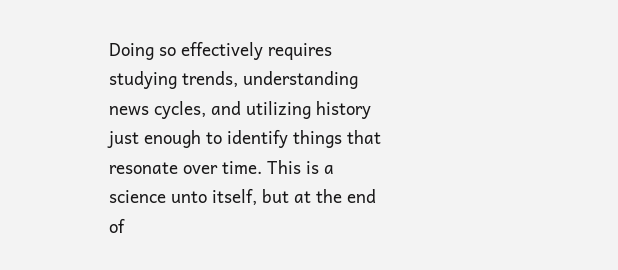Doing so effectively requires studying trends, understanding news cycles, and utilizing history just enough to identify things that resonate over time. This is a science unto itself, but at the end of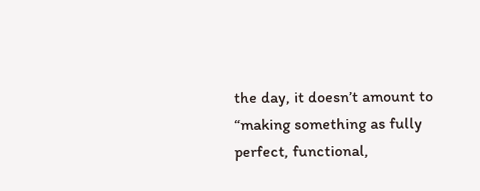the day, it doesn’t amount to “making something as fully perfect, functional,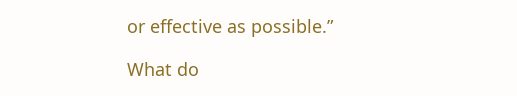or effective as possible.”

What do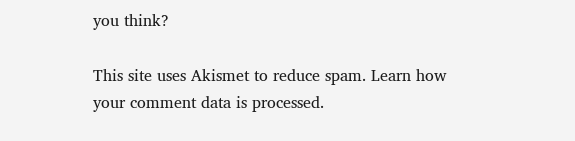you think?

This site uses Akismet to reduce spam. Learn how your comment data is processed.